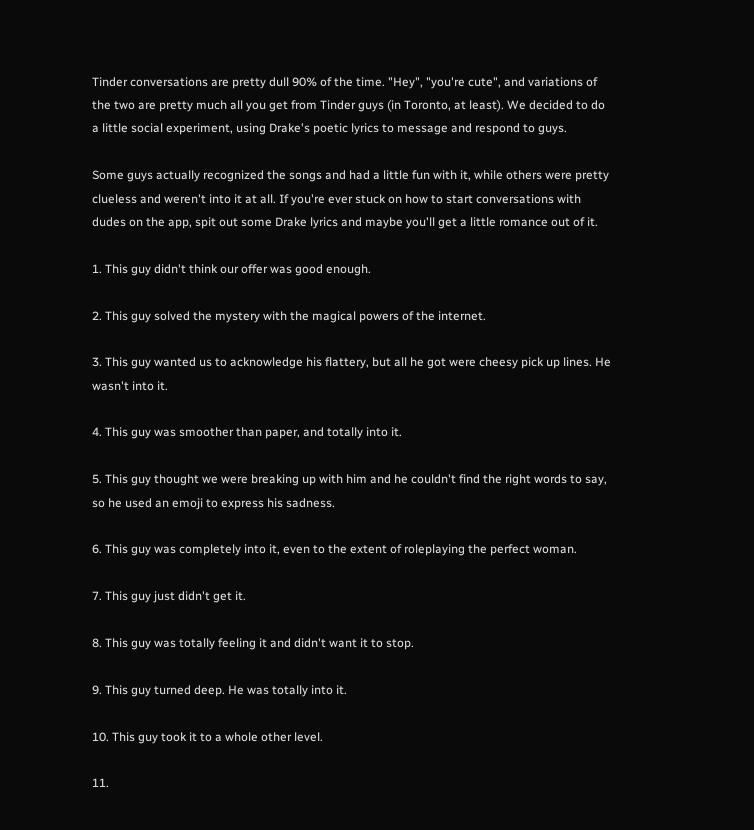Tinder conversations are pretty dull 90% of the time. "Hey", "you're cute", and variations of the two are pretty much all you get from Tinder guys (in Toronto, at least). We decided to do a little social experiment, using Drake's poetic lyrics to message and respond to guys.

Some guys actually recognized the songs and had a little fun with it, while others were pretty clueless and weren't into it at all. If you're ever stuck on how to start conversations with dudes on the app, spit out some Drake lyrics and maybe you'll get a little romance out of it.

1. This guy didn't think our offer was good enough.

2. This guy solved the mystery with the magical powers of the internet.

3. This guy wanted us to acknowledge his flattery, but all he got were cheesy pick up lines. He wasn't into it.

4. This guy was smoother than paper, and totally into it.

5. This guy thought we were breaking up with him and he couldn't find the right words to say, so he used an emoji to express his sadness.

6. This guy was completely into it, even to the extent of roleplaying the perfect woman.

7. This guy just didn't get it.

8. This guy was totally feeling it and didn't want it to stop.

9. This guy turned deep. He was totally into it.

10. This guy took it to a whole other level.

11.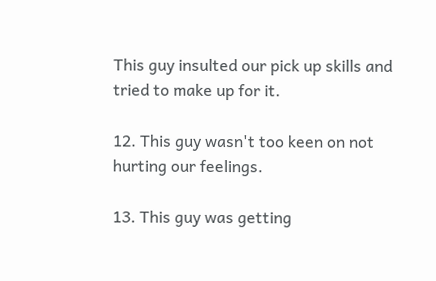This guy insulted our pick up skills and tried to make up for it.

12. This guy wasn't too keen on not hurting our feelings.

13. This guy was getting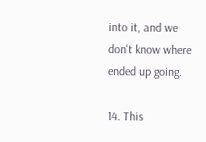into it, and we don't know where ended up going.

14. This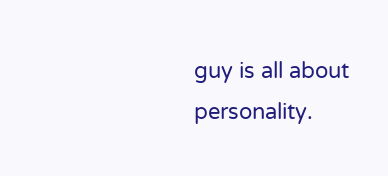guy is all about personality.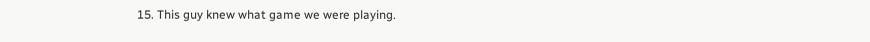15. This guy knew what game we were playing.